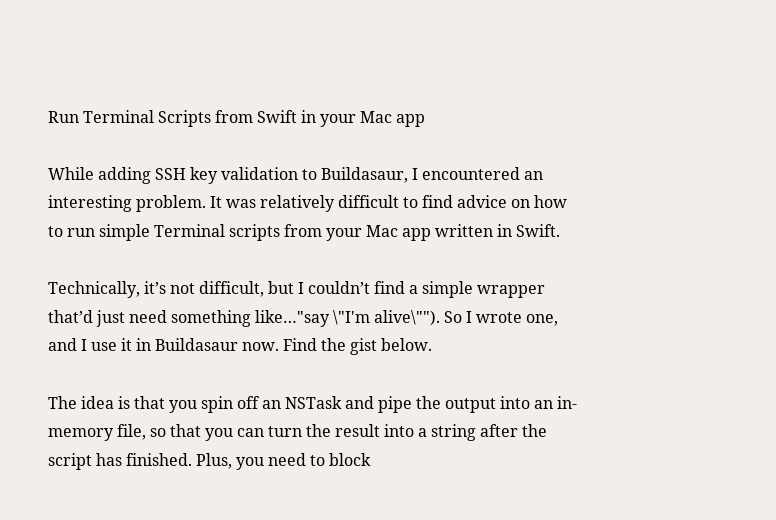Run Terminal Scripts from Swift in your Mac app

While adding SSH key validation to Buildasaur, I encountered an interesting problem. It was relatively difficult to find advice on how to run simple Terminal scripts from your Mac app written in Swift.

Technically, it’s not difficult, but I couldn’t find a simple wrapper that’d just need something like…"say \"I'm alive\""). So I wrote one, and I use it in Buildasaur now. Find the gist below.

The idea is that you spin off an NSTask and pipe the output into an in-memory file, so that you can turn the result into a string after the script has finished. Plus, you need to block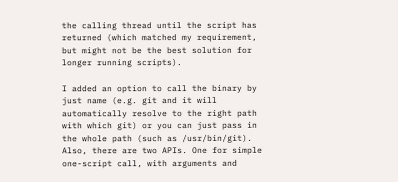the calling thread until the script has returned (which matched my requirement, but might not be the best solution for longer running scripts).

I added an option to call the binary by just name (e.g. git and it will automatically resolve to the right path with which git) or you can just pass in the whole path (such as /usr/bin/git). Also, there are two APIs. One for simple one-script call, with arguments and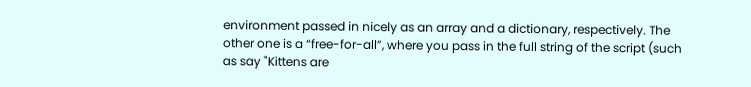environment passed in nicely as an array and a dictionary, respectively. The other one is a “free-for-all”, where you pass in the full string of the script (such as say "Kittens are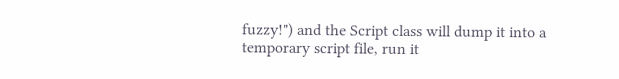fuzzy!") and the Script class will dump it into a temporary script file, run it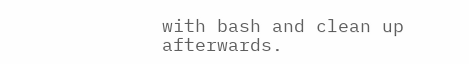with bash and clean up afterwards.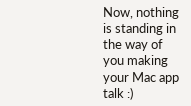Now, nothing is standing in the way of you making your Mac app talk :)